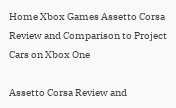Home Xbox Games Assetto Corsa Review and Comparison to Project Cars on Xbox One

Assetto Corsa Review and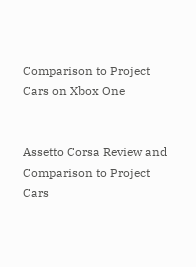Comparison to Project Cars on Xbox One


Assetto Corsa Review and Comparison to Project Cars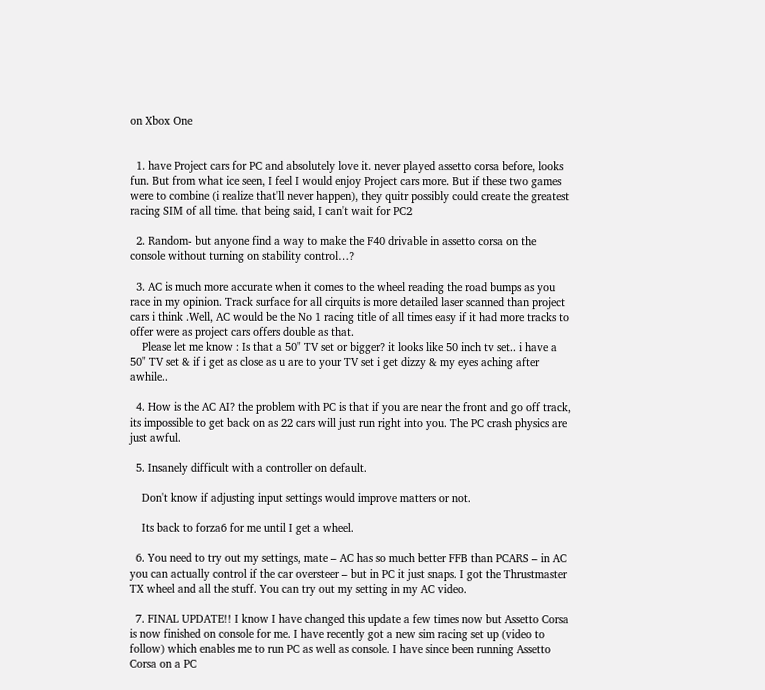on Xbox One


  1. have Project cars for PC and absolutely love it. never played assetto corsa before, looks fun. But from what ice seen, I feel I would enjoy Project cars more. But if these two games were to combine (i realize that'll never happen), they quitr possibly could create the greatest racing SIM of all time. that being said, I can't wait for PC2

  2. Random- but anyone find a way to make the F40 drivable in assetto corsa on the console without turning on stability control…?

  3. AC is much more accurate when it comes to the wheel reading the road bumps as you race in my opinion. Track surface for all cirquits is more detailed laser scanned than project cars i think .Well, AC would be the No 1 racing title of all times easy if it had more tracks to offer were as project cars offers double as that.
    Please let me know : Is that a 50" TV set or bigger? it looks like 50 inch tv set.. i have a 50" TV set & if i get as close as u are to your TV set i get dizzy & my eyes aching after awhile..

  4. How is the AC AI? the problem with PC is that if you are near the front and go off track, its impossible to get back on as 22 cars will just run right into you. The PC crash physics are just awful.

  5. Insanely difficult with a controller on default.

    Don't know if adjusting input settings would improve matters or not.

    Its back to forza6 for me until I get a wheel.

  6. You need to try out my settings, mate – AC has so much better FFB than PCARS – in AC you can actually control if the car oversteer – but in PC it just snaps. I got the Thrustmaster TX wheel and all the stuff. You can try out my setting in my AC video.

  7. FINAL UPDATE!! I know I have changed this update a few times now but Assetto Corsa is now finished on console for me. I have recently got a new sim racing set up (video to follow) which enables me to run PC as well as console. I have since been running Assetto Corsa on a PC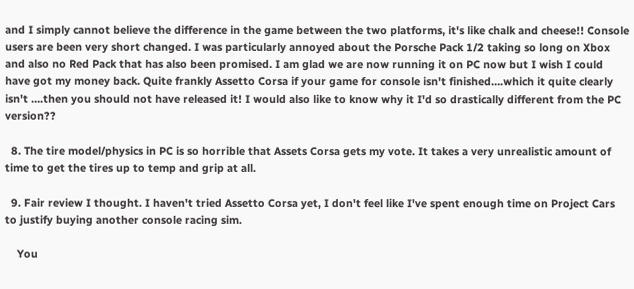and I simply cannot believe the difference in the game between the two platforms, it's like chalk and cheese!! Console users are been very short changed. I was particularly annoyed about the Porsche Pack 1/2 taking so long on Xbox and also no Red Pack that has also been promised. I am glad we are now running it on PC now but I wish I could have got my money back. Quite frankly Assetto Corsa if your game for console isn't finished….which it quite clearly isn't ….then you should not have released it! I would also like to know why it I'd so drastically different from the PC version??

  8. The tire model/physics in PC is so horrible that Assets Corsa gets my vote. It takes a very unrealistic amount of time to get the tires up to temp and grip at all.

  9. Fair review I thought. I haven't tried Assetto Corsa yet, I don't feel like I've spent enough time on Project Cars to justify buying another console racing sim.

    You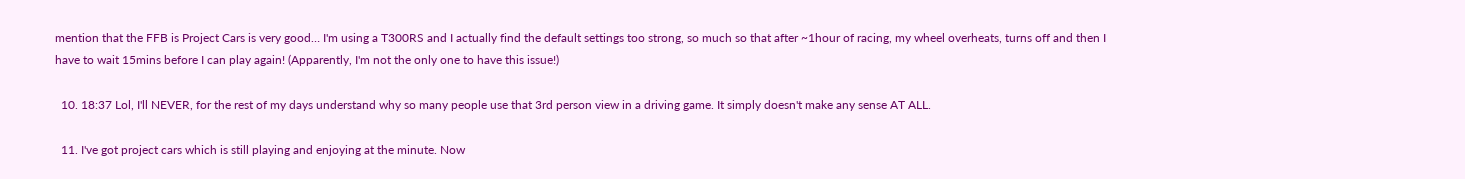mention that the FFB is Project Cars is very good… I'm using a T300RS and I actually find the default settings too strong, so much so that after ~1hour of racing, my wheel overheats, turns off and then I have to wait 15mins before I can play again! (Apparently, I'm not the only one to have this issue!)

  10. 18:37 Lol, I'll NEVER, for the rest of my days understand why so many people use that 3rd person view in a driving game. It simply doesn't make any sense AT ALL.

  11. I've got project cars which is still playing and enjoying at the minute. Now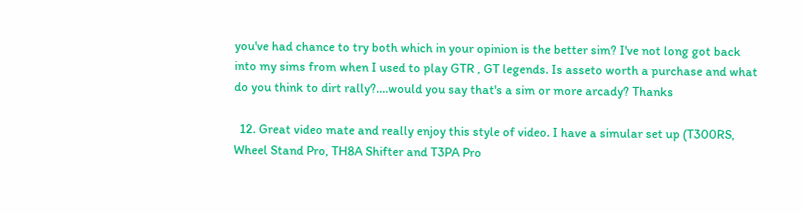you've had chance to try both which in your opinion is the better sim? I've not long got back into my sims from when I used to play GTR , GT legends. Is asseto worth a purchase and what do you think to dirt rally?….would you say that's a sim or more arcady? Thanks

  12. Great video mate and really enjoy this style of video. I have a simular set up (T300RS, Wheel Stand Pro, TH8A Shifter and T3PA Pro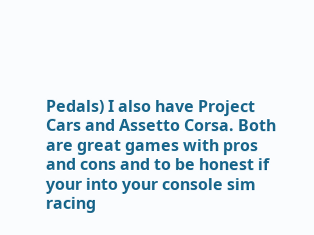Pedals) I also have Project Cars and Assetto Corsa. Both are great games with pros and cons and to be honest if your into your console sim racing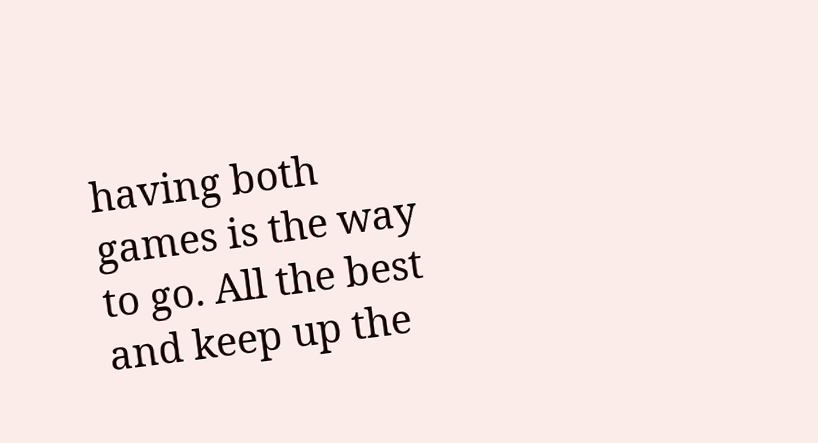having both games is the way to go. All the best and keep up the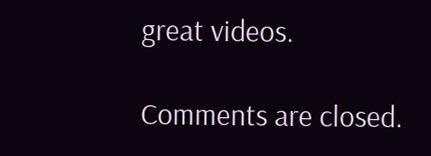great videos.

Comments are closed.